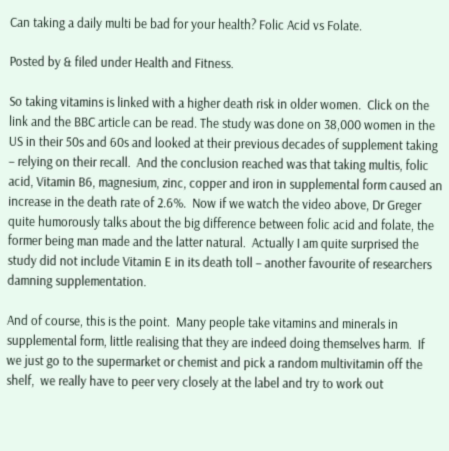Can taking a daily multi be bad for your health? Folic Acid vs Folate.

Posted by & filed under Health and Fitness.

So taking vitamins is linked with a higher death risk in older women.  Click on the link and the BBC article can be read. The study was done on 38,000 women in the US in their 50s and 60s and looked at their previous decades of supplement taking – relying on their recall.  And the conclusion reached was that taking multis, folic acid, Vitamin B6, magnesium, zinc, copper and iron in supplemental form caused an increase in the death rate of 2.6%.  Now if we watch the video above, Dr Greger quite humorously talks about the big difference between folic acid and folate, the former being man made and the latter natural.  Actually I am quite surprised the study did not include Vitamin E in its death toll – another favourite of researchers damning supplementation.

And of course, this is the point.  Many people take vitamins and minerals in supplemental form, little realising that they are indeed doing themselves harm.  If we just go to the supermarket or chemist and pick a random multivitamin off the shelf,  we really have to peer very closely at the label and try to work out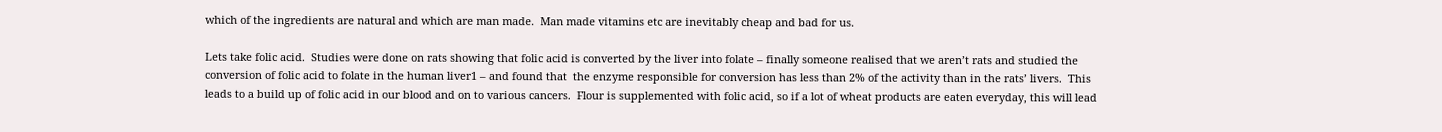which of the ingredients are natural and which are man made.  Man made vitamins etc are inevitably cheap and bad for us.

Lets take folic acid.  Studies were done on rats showing that folic acid is converted by the liver into folate – finally someone realised that we aren’t rats and studied the conversion of folic acid to folate in the human liver1 – and found that  the enzyme responsible for conversion has less than 2% of the activity than in the rats’ livers.  This leads to a build up of folic acid in our blood and on to various cancers.  Flour is supplemented with folic acid, so if a lot of wheat products are eaten everyday, this will lead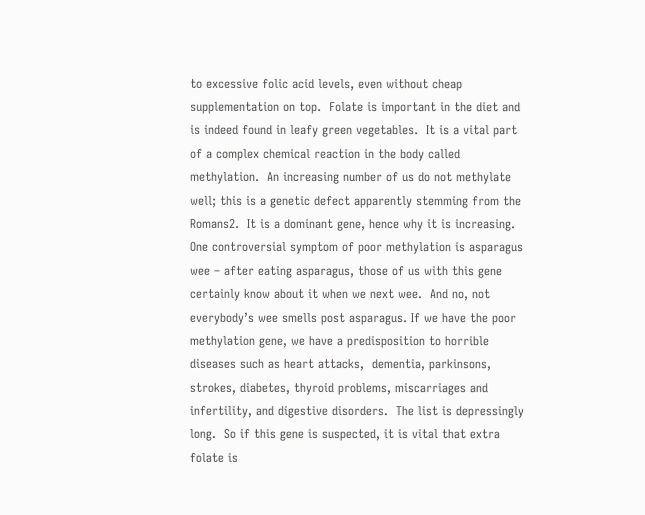to excessive folic acid levels, even without cheap supplementation on top.  Folate is important in the diet and is indeed found in leafy green vegetables.  It is a vital part of a complex chemical reaction in the body called methylation.  An increasing number of us do not methylate well; this is a genetic defect apparently stemming from the Romans2.  It is a dominant gene, hence why it is increasing.  One controversial symptom of poor methylation is asparagus wee – after eating asparagus, those of us with this gene certainly know about it when we next wee.  And no, not everybody’s wee smells post asparagus. If we have the poor methylation gene, we have a predisposition to horrible diseases such as heart attacks,  dementia, parkinsons, strokes, diabetes, thyroid problems, miscarriages and infertility, and digestive disorders.  The list is depressingly long.  So if this gene is suspected, it is vital that extra folate is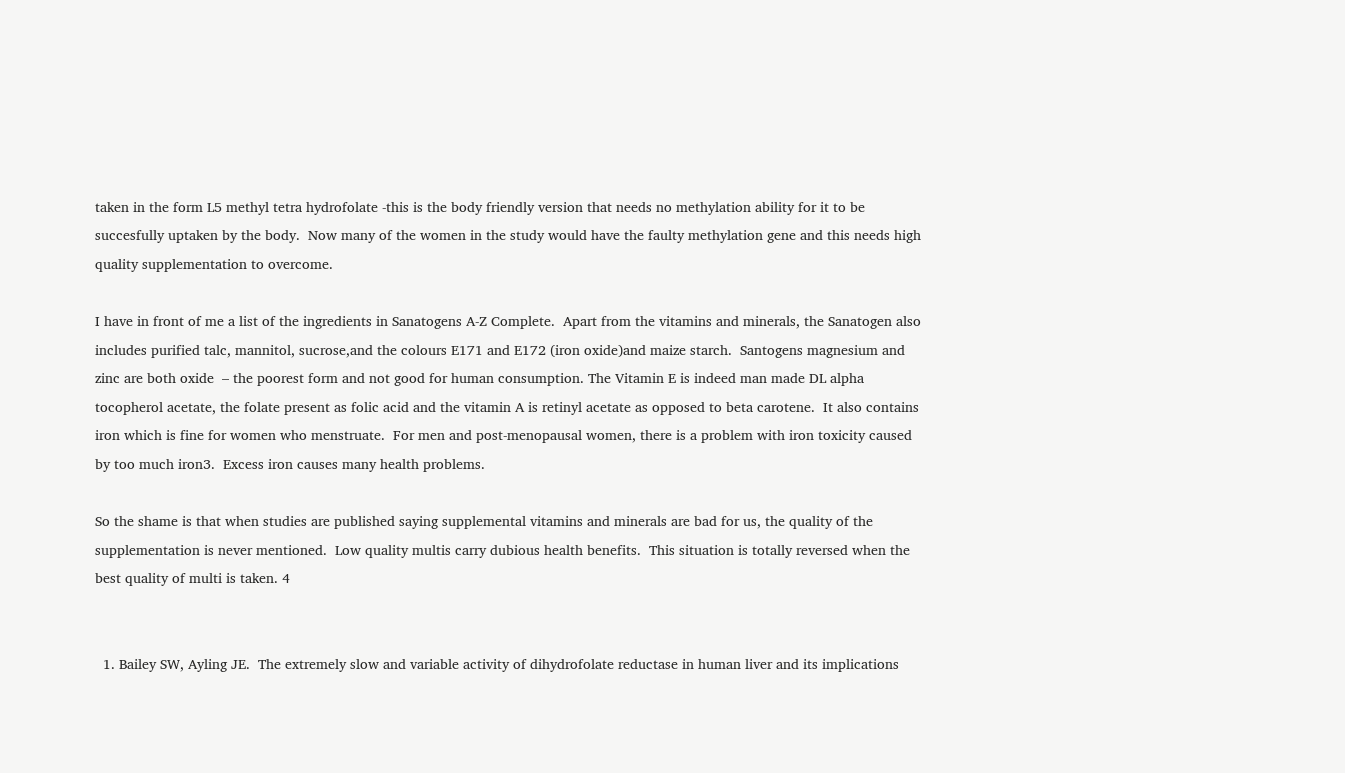taken in the form L5 methyl tetra hydrofolate -this is the body friendly version that needs no methylation ability for it to be succesfully uptaken by the body.  Now many of the women in the study would have the faulty methylation gene and this needs high quality supplementation to overcome.

I have in front of me a list of the ingredients in Sanatogens A-Z Complete.  Apart from the vitamins and minerals, the Sanatogen also includes purified talc, mannitol, sucrose,and the colours E171 and E172 (iron oxide)and maize starch.  Santogens magnesium and zinc are both oxide  – the poorest form and not good for human consumption. The Vitamin E is indeed man made DL alpha tocopherol acetate, the folate present as folic acid and the vitamin A is retinyl acetate as opposed to beta carotene.  It also contains iron which is fine for women who menstruate.  For men and post-menopausal women, there is a problem with iron toxicity caused by too much iron3.  Excess iron causes many health problems.

So the shame is that when studies are published saying supplemental vitamins and minerals are bad for us, the quality of the supplementation is never mentioned.  Low quality multis carry dubious health benefits.  This situation is totally reversed when the best quality of multi is taken. 4


  1. Bailey SW, Ayling JE.  The extremely slow and variable activity of dihydrofolate reductase in human liver and its implications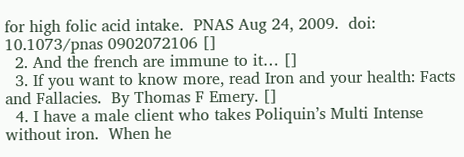for high folic acid intake.  PNAS Aug 24, 2009.  doi: 10.1073/pnas 0902072106 []
  2. And the french are immune to it… []
  3. If you want to know more, read Iron and your health: Facts and Fallacies.  By Thomas F Emery. []
  4. I have a male client who takes Poliquin’s Multi Intense without iron.  When he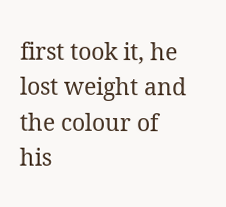first took it, he lost weight and the colour of his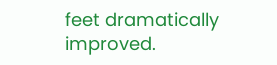feet dramatically improved.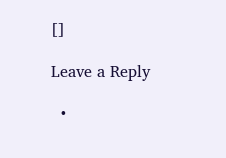[]

Leave a Reply

  •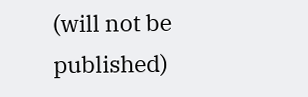(will not be published)